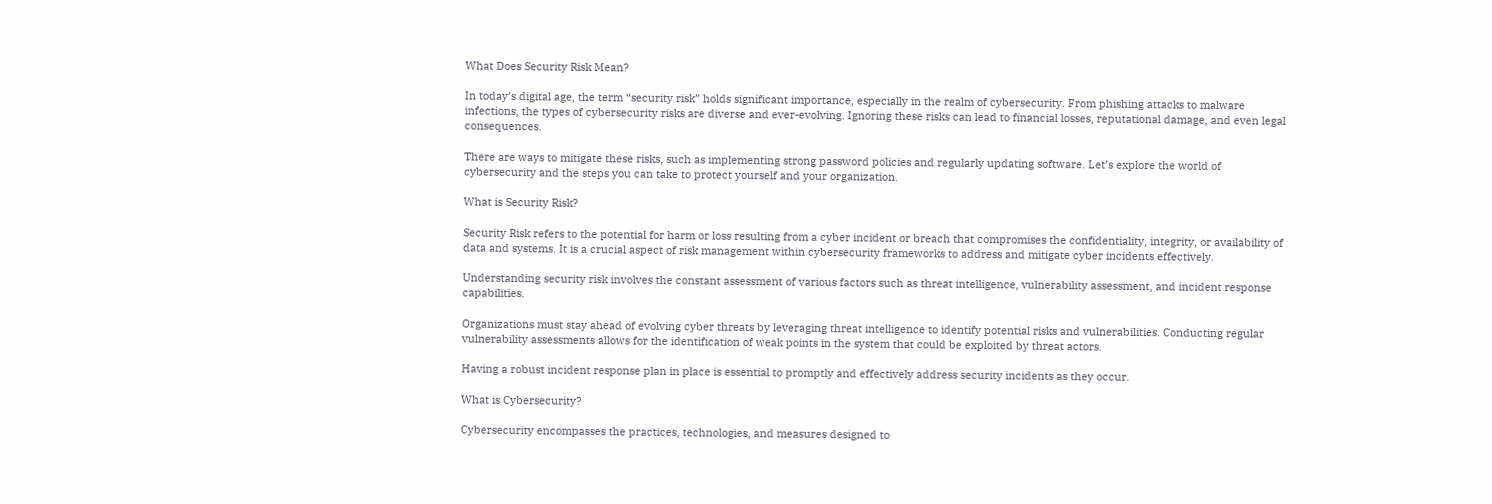What Does Security Risk Mean?

In today’s digital age, the term “security risk” holds significant importance, especially in the realm of cybersecurity. From phishing attacks to malware infections, the types of cybersecurity risks are diverse and ever-evolving. Ignoring these risks can lead to financial losses, reputational damage, and even legal consequences.

There are ways to mitigate these risks, such as implementing strong password policies and regularly updating software. Let’s explore the world of cybersecurity and the steps you can take to protect yourself and your organization.

What is Security Risk?

Security Risk refers to the potential for harm or loss resulting from a cyber incident or breach that compromises the confidentiality, integrity, or availability of data and systems. It is a crucial aspect of risk management within cybersecurity frameworks to address and mitigate cyber incidents effectively.

Understanding security risk involves the constant assessment of various factors such as threat intelligence, vulnerability assessment, and incident response capabilities.

Organizations must stay ahead of evolving cyber threats by leveraging threat intelligence to identify potential risks and vulnerabilities. Conducting regular vulnerability assessments allows for the identification of weak points in the system that could be exploited by threat actors.

Having a robust incident response plan in place is essential to promptly and effectively address security incidents as they occur.

What is Cybersecurity?

Cybersecurity encompasses the practices, technologies, and measures designed to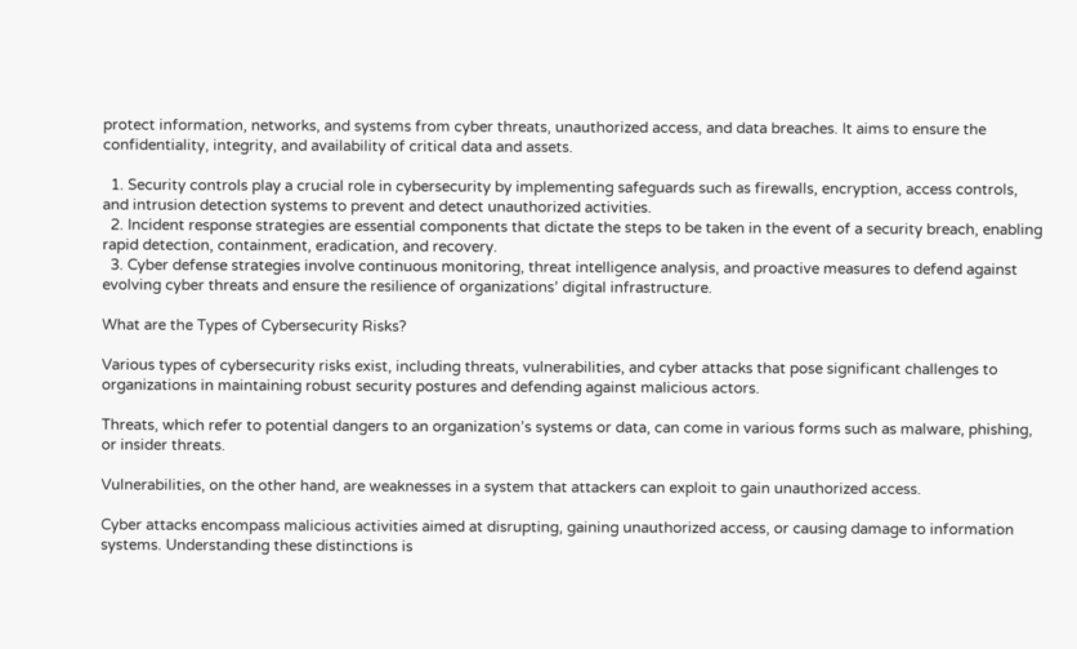protect information, networks, and systems from cyber threats, unauthorized access, and data breaches. It aims to ensure the confidentiality, integrity, and availability of critical data and assets.

  1. Security controls play a crucial role in cybersecurity by implementing safeguards such as firewalls, encryption, access controls, and intrusion detection systems to prevent and detect unauthorized activities.
  2. Incident response strategies are essential components that dictate the steps to be taken in the event of a security breach, enabling rapid detection, containment, eradication, and recovery.
  3. Cyber defense strategies involve continuous monitoring, threat intelligence analysis, and proactive measures to defend against evolving cyber threats and ensure the resilience of organizations’ digital infrastructure.

What are the Types of Cybersecurity Risks?

Various types of cybersecurity risks exist, including threats, vulnerabilities, and cyber attacks that pose significant challenges to organizations in maintaining robust security postures and defending against malicious actors.

Threats, which refer to potential dangers to an organization’s systems or data, can come in various forms such as malware, phishing, or insider threats.

Vulnerabilities, on the other hand, are weaknesses in a system that attackers can exploit to gain unauthorized access.

Cyber attacks encompass malicious activities aimed at disrupting, gaining unauthorized access, or causing damage to information systems. Understanding these distinctions is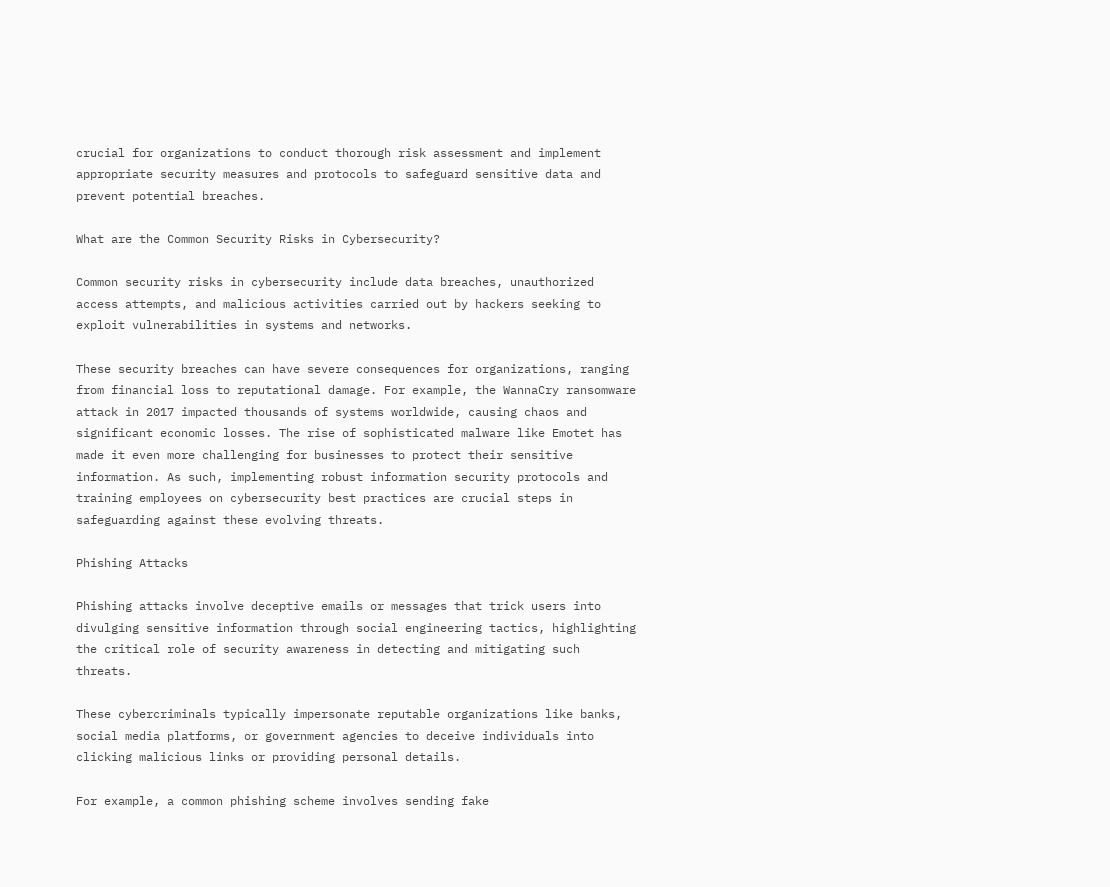crucial for organizations to conduct thorough risk assessment and implement appropriate security measures and protocols to safeguard sensitive data and prevent potential breaches.

What are the Common Security Risks in Cybersecurity?

Common security risks in cybersecurity include data breaches, unauthorized access attempts, and malicious activities carried out by hackers seeking to exploit vulnerabilities in systems and networks.

These security breaches can have severe consequences for organizations, ranging from financial loss to reputational damage. For example, the WannaCry ransomware attack in 2017 impacted thousands of systems worldwide, causing chaos and significant economic losses. The rise of sophisticated malware like Emotet has made it even more challenging for businesses to protect their sensitive information. As such, implementing robust information security protocols and training employees on cybersecurity best practices are crucial steps in safeguarding against these evolving threats.

Phishing Attacks

Phishing attacks involve deceptive emails or messages that trick users into divulging sensitive information through social engineering tactics, highlighting the critical role of security awareness in detecting and mitigating such threats.

These cybercriminals typically impersonate reputable organizations like banks, social media platforms, or government agencies to deceive individuals into clicking malicious links or providing personal details.

For example, a common phishing scheme involves sending fake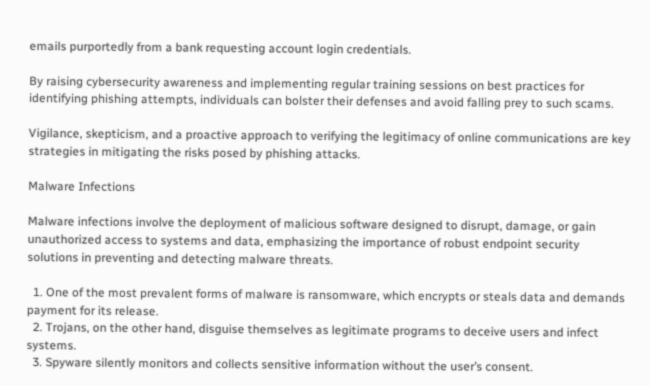emails purportedly from a bank requesting account login credentials.

By raising cybersecurity awareness and implementing regular training sessions on best practices for identifying phishing attempts, individuals can bolster their defenses and avoid falling prey to such scams.

Vigilance, skepticism, and a proactive approach to verifying the legitimacy of online communications are key strategies in mitigating the risks posed by phishing attacks.

Malware Infections

Malware infections involve the deployment of malicious software designed to disrupt, damage, or gain unauthorized access to systems and data, emphasizing the importance of robust endpoint security solutions in preventing and detecting malware threats.

  1. One of the most prevalent forms of malware is ransomware, which encrypts or steals data and demands payment for its release.
  2. Trojans, on the other hand, disguise themselves as legitimate programs to deceive users and infect systems.
  3. Spyware silently monitors and collects sensitive information without the user’s consent.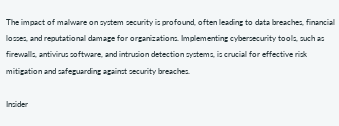The impact of malware on system security is profound, often leading to data breaches, financial losses, and reputational damage for organizations. Implementing cybersecurity tools, such as firewalls, antivirus software, and intrusion detection systems, is crucial for effective risk mitigation and safeguarding against security breaches.

Insider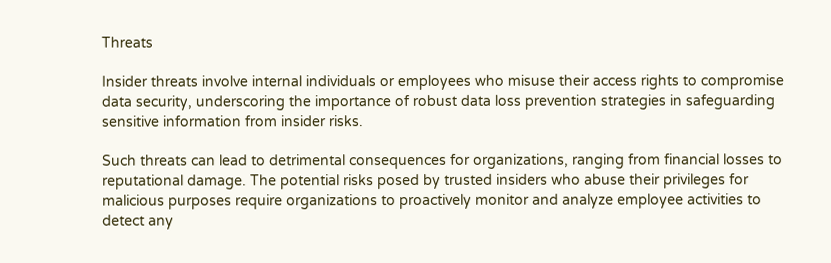Threats

Insider threats involve internal individuals or employees who misuse their access rights to compromise data security, underscoring the importance of robust data loss prevention strategies in safeguarding sensitive information from insider risks.

Such threats can lead to detrimental consequences for organizations, ranging from financial losses to reputational damage. The potential risks posed by trusted insiders who abuse their privileges for malicious purposes require organizations to proactively monitor and analyze employee activities to detect any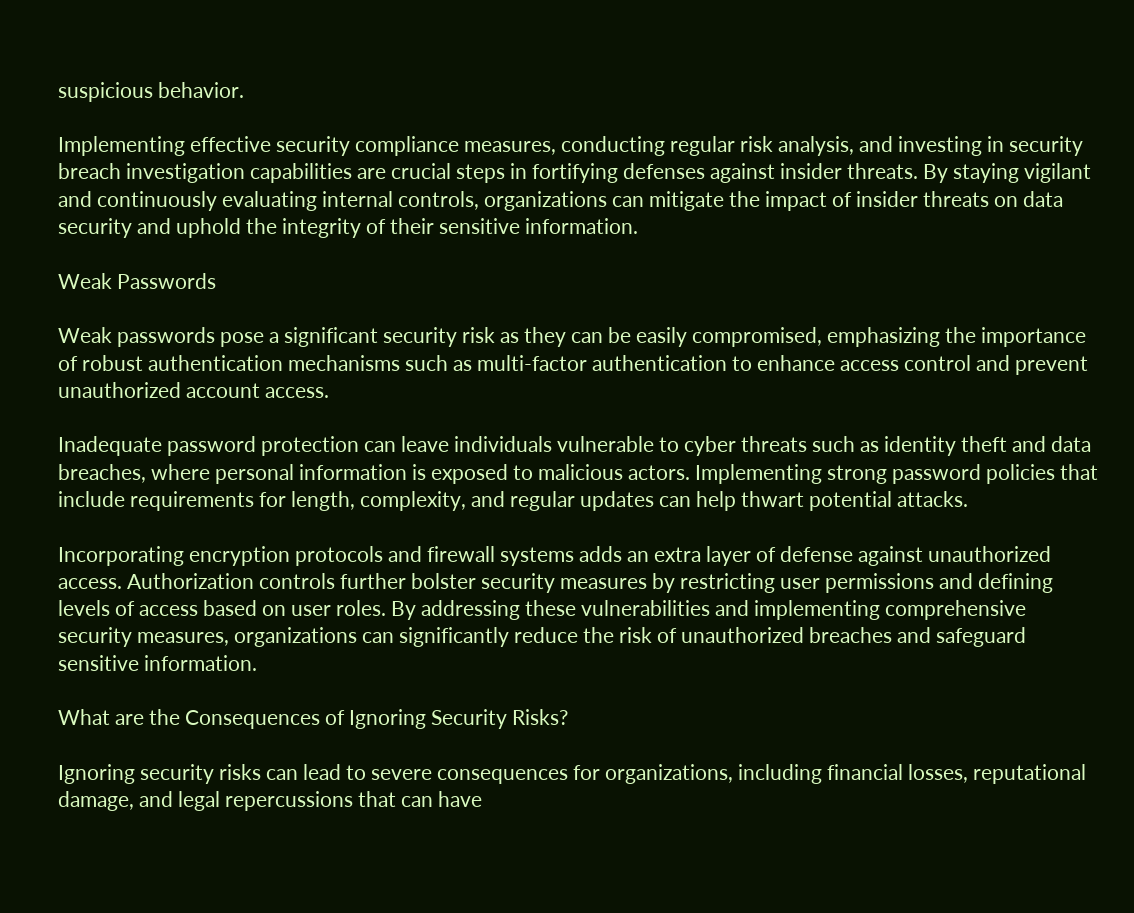suspicious behavior.

Implementing effective security compliance measures, conducting regular risk analysis, and investing in security breach investigation capabilities are crucial steps in fortifying defenses against insider threats. By staying vigilant and continuously evaluating internal controls, organizations can mitigate the impact of insider threats on data security and uphold the integrity of their sensitive information.

Weak Passwords

Weak passwords pose a significant security risk as they can be easily compromised, emphasizing the importance of robust authentication mechanisms such as multi-factor authentication to enhance access control and prevent unauthorized account access.

Inadequate password protection can leave individuals vulnerable to cyber threats such as identity theft and data breaches, where personal information is exposed to malicious actors. Implementing strong password policies that include requirements for length, complexity, and regular updates can help thwart potential attacks.

Incorporating encryption protocols and firewall systems adds an extra layer of defense against unauthorized access. Authorization controls further bolster security measures by restricting user permissions and defining levels of access based on user roles. By addressing these vulnerabilities and implementing comprehensive security measures, organizations can significantly reduce the risk of unauthorized breaches and safeguard sensitive information.

What are the Consequences of Ignoring Security Risks?

Ignoring security risks can lead to severe consequences for organizations, including financial losses, reputational damage, and legal repercussions that can have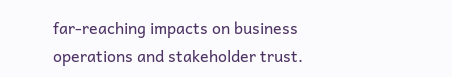far-reaching impacts on business operations and stakeholder trust.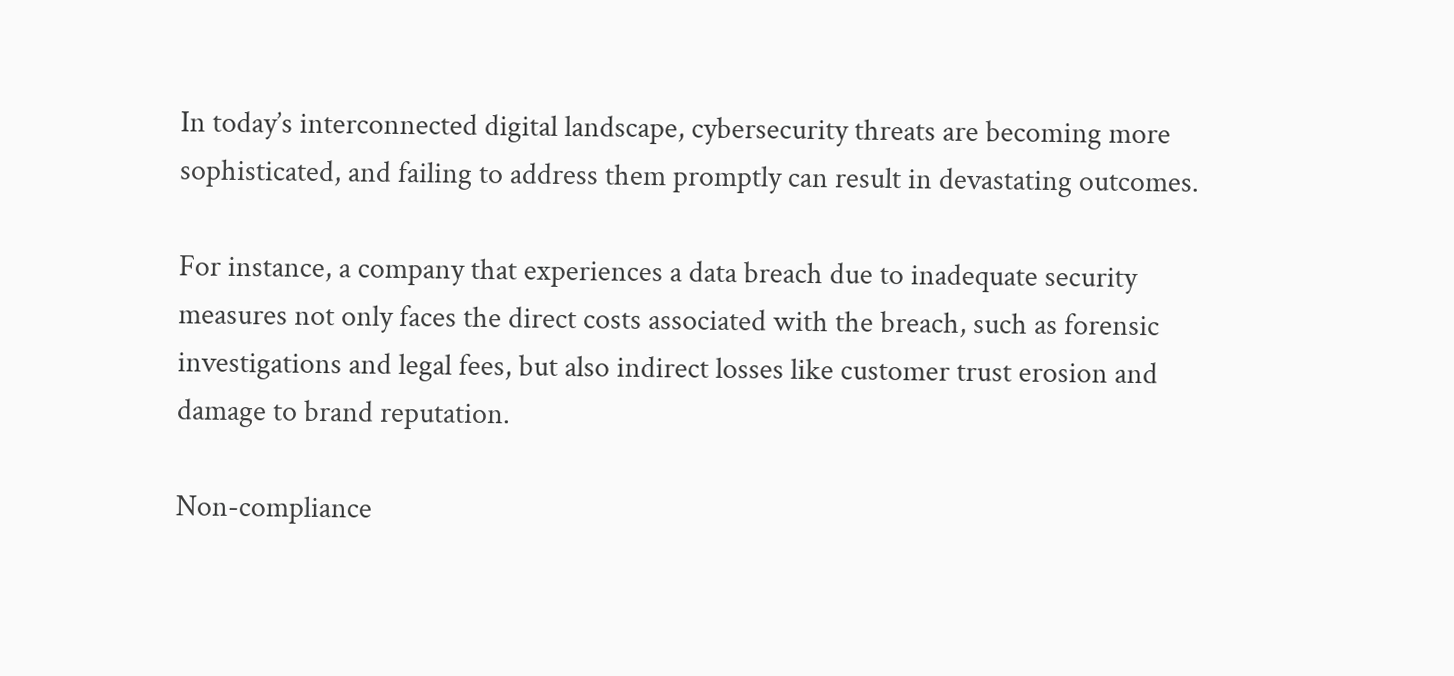In today’s interconnected digital landscape, cybersecurity threats are becoming more sophisticated, and failing to address them promptly can result in devastating outcomes.

For instance, a company that experiences a data breach due to inadequate security measures not only faces the direct costs associated with the breach, such as forensic investigations and legal fees, but also indirect losses like customer trust erosion and damage to brand reputation.

Non-compliance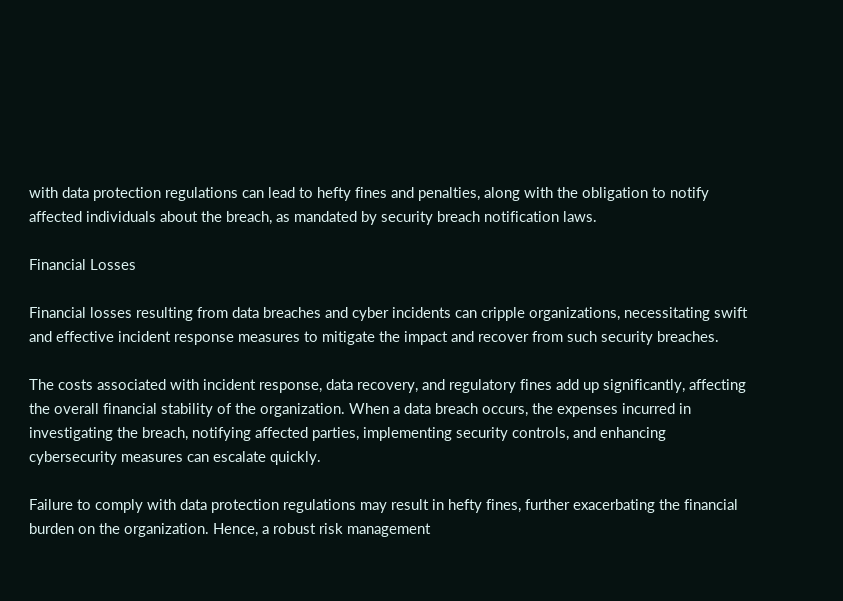with data protection regulations can lead to hefty fines and penalties, along with the obligation to notify affected individuals about the breach, as mandated by security breach notification laws.

Financial Losses

Financial losses resulting from data breaches and cyber incidents can cripple organizations, necessitating swift and effective incident response measures to mitigate the impact and recover from such security breaches.

The costs associated with incident response, data recovery, and regulatory fines add up significantly, affecting the overall financial stability of the organization. When a data breach occurs, the expenses incurred in investigating the breach, notifying affected parties, implementing security controls, and enhancing cybersecurity measures can escalate quickly.

Failure to comply with data protection regulations may result in hefty fines, further exacerbating the financial burden on the organization. Hence, a robust risk management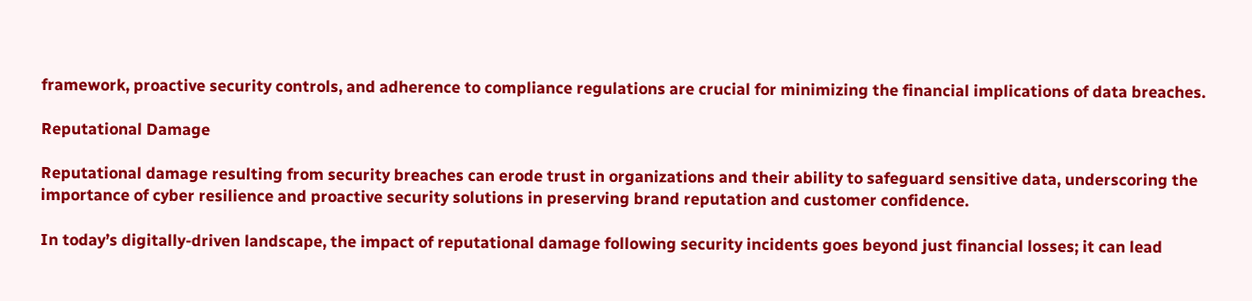framework, proactive security controls, and adherence to compliance regulations are crucial for minimizing the financial implications of data breaches.

Reputational Damage

Reputational damage resulting from security breaches can erode trust in organizations and their ability to safeguard sensitive data, underscoring the importance of cyber resilience and proactive security solutions in preserving brand reputation and customer confidence.

In today’s digitally-driven landscape, the impact of reputational damage following security incidents goes beyond just financial losses; it can lead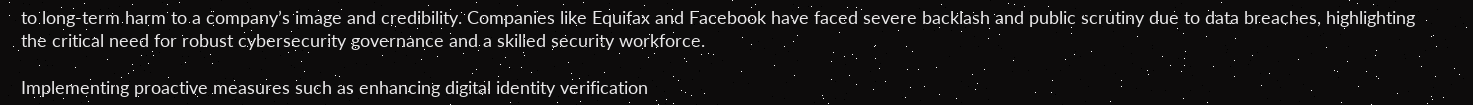to long-term harm to a company’s image and credibility. Companies like Equifax and Facebook have faced severe backlash and public scrutiny due to data breaches, highlighting the critical need for robust cybersecurity governance and a skilled security workforce.

Implementing proactive measures such as enhancing digital identity verification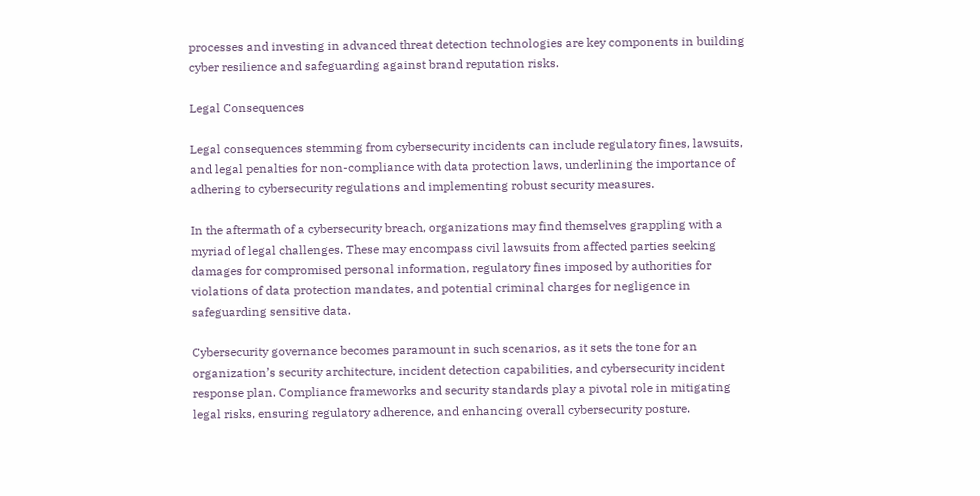processes and investing in advanced threat detection technologies are key components in building cyber resilience and safeguarding against brand reputation risks.

Legal Consequences

Legal consequences stemming from cybersecurity incidents can include regulatory fines, lawsuits, and legal penalties for non-compliance with data protection laws, underlining the importance of adhering to cybersecurity regulations and implementing robust security measures.

In the aftermath of a cybersecurity breach, organizations may find themselves grappling with a myriad of legal challenges. These may encompass civil lawsuits from affected parties seeking damages for compromised personal information, regulatory fines imposed by authorities for violations of data protection mandates, and potential criminal charges for negligence in safeguarding sensitive data.

Cybersecurity governance becomes paramount in such scenarios, as it sets the tone for an organization’s security architecture, incident detection capabilities, and cybersecurity incident response plan. Compliance frameworks and security standards play a pivotal role in mitigating legal risks, ensuring regulatory adherence, and enhancing overall cybersecurity posture.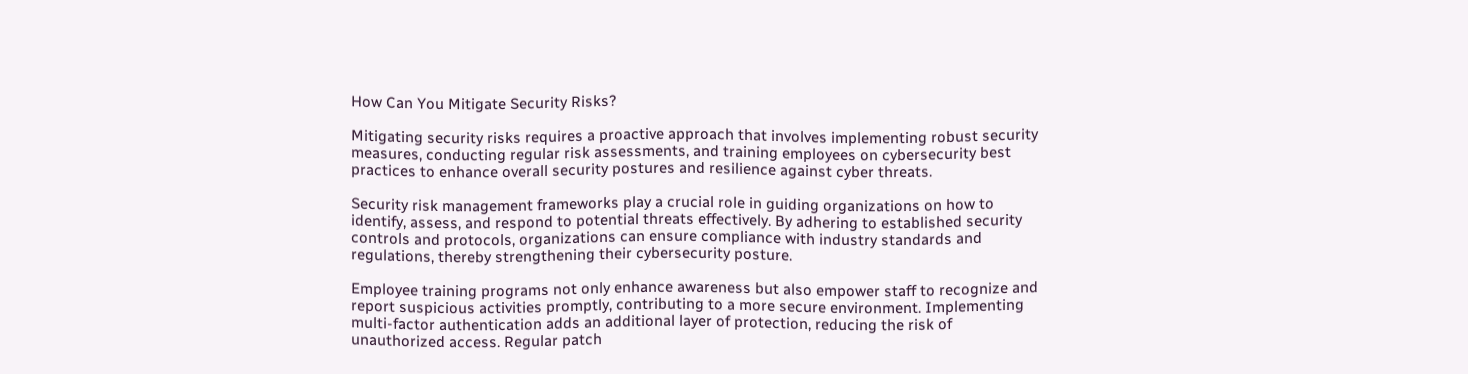How Can You Mitigate Security Risks?

Mitigating security risks requires a proactive approach that involves implementing robust security measures, conducting regular risk assessments, and training employees on cybersecurity best practices to enhance overall security postures and resilience against cyber threats.

Security risk management frameworks play a crucial role in guiding organizations on how to identify, assess, and respond to potential threats effectively. By adhering to established security controls and protocols, organizations can ensure compliance with industry standards and regulations, thereby strengthening their cybersecurity posture.

Employee training programs not only enhance awareness but also empower staff to recognize and report suspicious activities promptly, contributing to a more secure environment. Implementing multi-factor authentication adds an additional layer of protection, reducing the risk of unauthorized access. Regular patch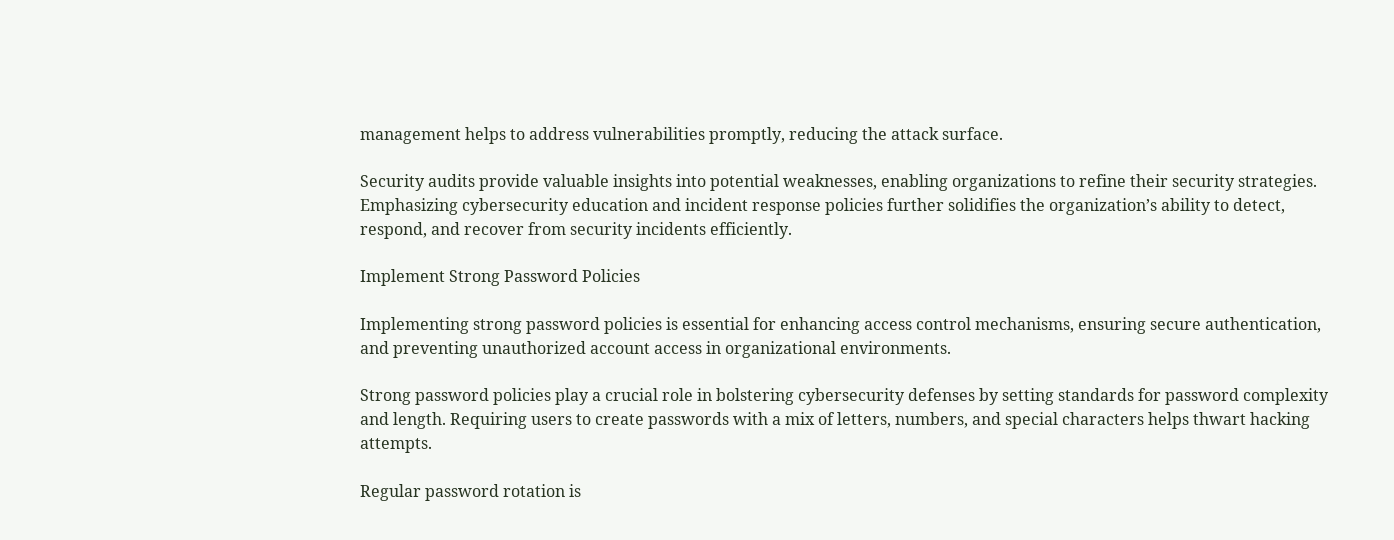management helps to address vulnerabilities promptly, reducing the attack surface.

Security audits provide valuable insights into potential weaknesses, enabling organizations to refine their security strategies. Emphasizing cybersecurity education and incident response policies further solidifies the organization’s ability to detect, respond, and recover from security incidents efficiently.

Implement Strong Password Policies

Implementing strong password policies is essential for enhancing access control mechanisms, ensuring secure authentication, and preventing unauthorized account access in organizational environments.

Strong password policies play a crucial role in bolstering cybersecurity defenses by setting standards for password complexity and length. Requiring users to create passwords with a mix of letters, numbers, and special characters helps thwart hacking attempts.

Regular password rotation is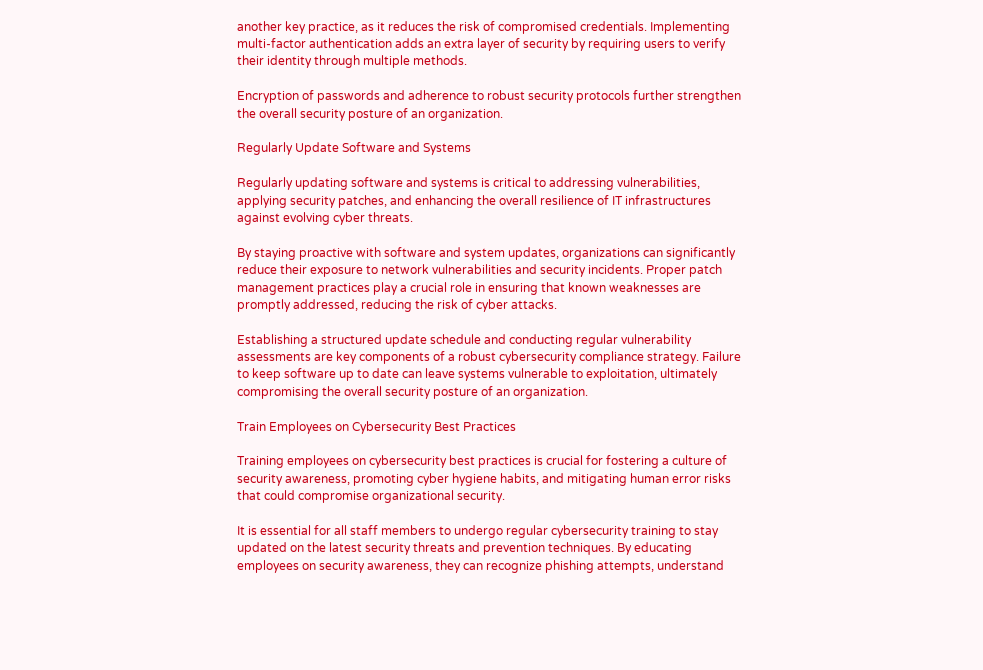another key practice, as it reduces the risk of compromised credentials. Implementing multi-factor authentication adds an extra layer of security by requiring users to verify their identity through multiple methods.

Encryption of passwords and adherence to robust security protocols further strengthen the overall security posture of an organization.

Regularly Update Software and Systems

Regularly updating software and systems is critical to addressing vulnerabilities, applying security patches, and enhancing the overall resilience of IT infrastructures against evolving cyber threats.

By staying proactive with software and system updates, organizations can significantly reduce their exposure to network vulnerabilities and security incidents. Proper patch management practices play a crucial role in ensuring that known weaknesses are promptly addressed, reducing the risk of cyber attacks.

Establishing a structured update schedule and conducting regular vulnerability assessments are key components of a robust cybersecurity compliance strategy. Failure to keep software up to date can leave systems vulnerable to exploitation, ultimately compromising the overall security posture of an organization.

Train Employees on Cybersecurity Best Practices

Training employees on cybersecurity best practices is crucial for fostering a culture of security awareness, promoting cyber hygiene habits, and mitigating human error risks that could compromise organizational security.

It is essential for all staff members to undergo regular cybersecurity training to stay updated on the latest security threats and prevention techniques. By educating employees on security awareness, they can recognize phishing attempts, understand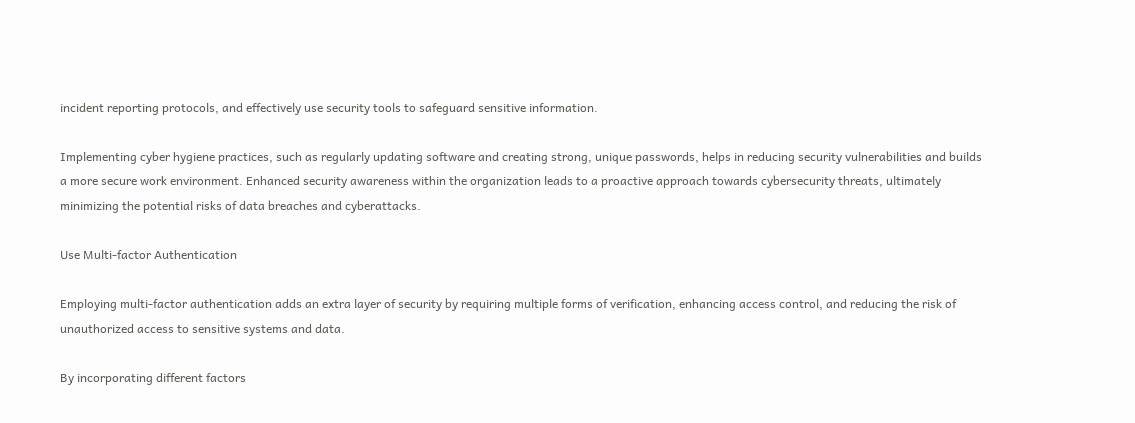incident reporting protocols, and effectively use security tools to safeguard sensitive information.

Implementing cyber hygiene practices, such as regularly updating software and creating strong, unique passwords, helps in reducing security vulnerabilities and builds a more secure work environment. Enhanced security awareness within the organization leads to a proactive approach towards cybersecurity threats, ultimately minimizing the potential risks of data breaches and cyberattacks.

Use Multi-factor Authentication

Employing multi-factor authentication adds an extra layer of security by requiring multiple forms of verification, enhancing access control, and reducing the risk of unauthorized access to sensitive systems and data.

By incorporating different factors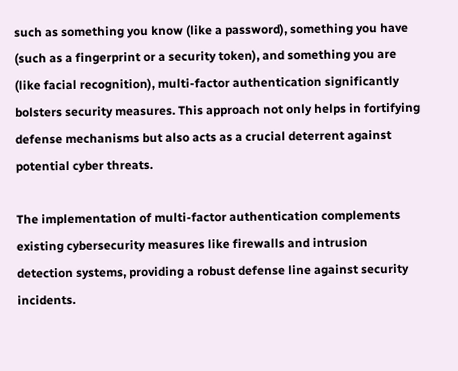such as something you know (like a password), something you have (such as a fingerprint or a security token), and something you are (like facial recognition), multi-factor authentication significantly bolsters security measures. This approach not only helps in fortifying defense mechanisms but also acts as a crucial deterrent against potential cyber threats.

The implementation of multi-factor authentication complements existing cybersecurity measures like firewalls and intrusion detection systems, providing a robust defense line against security incidents.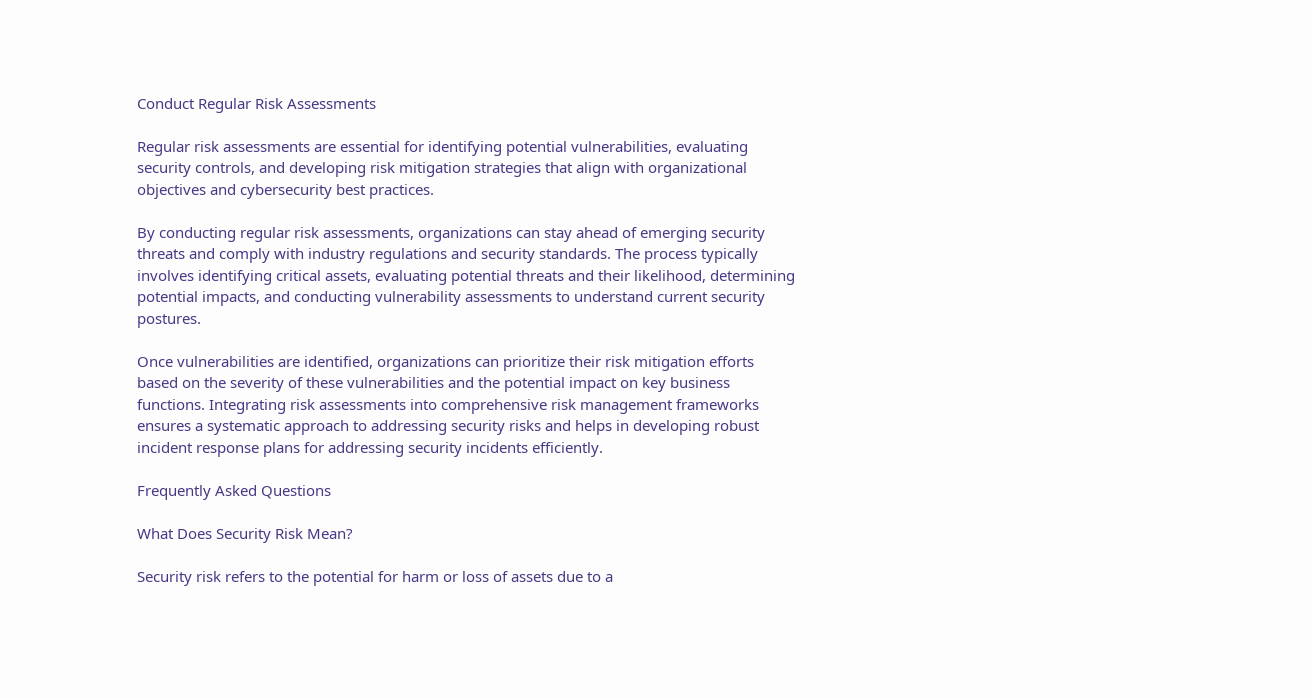Conduct Regular Risk Assessments

Regular risk assessments are essential for identifying potential vulnerabilities, evaluating security controls, and developing risk mitigation strategies that align with organizational objectives and cybersecurity best practices.

By conducting regular risk assessments, organizations can stay ahead of emerging security threats and comply with industry regulations and security standards. The process typically involves identifying critical assets, evaluating potential threats and their likelihood, determining potential impacts, and conducting vulnerability assessments to understand current security postures.

Once vulnerabilities are identified, organizations can prioritize their risk mitigation efforts based on the severity of these vulnerabilities and the potential impact on key business functions. Integrating risk assessments into comprehensive risk management frameworks ensures a systematic approach to addressing security risks and helps in developing robust incident response plans for addressing security incidents efficiently.

Frequently Asked Questions

What Does Security Risk Mean?

Security risk refers to the potential for harm or loss of assets due to a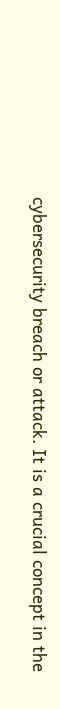cybersecurity breach or attack. It is a crucial concept in the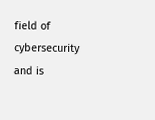field of cybersecurity and is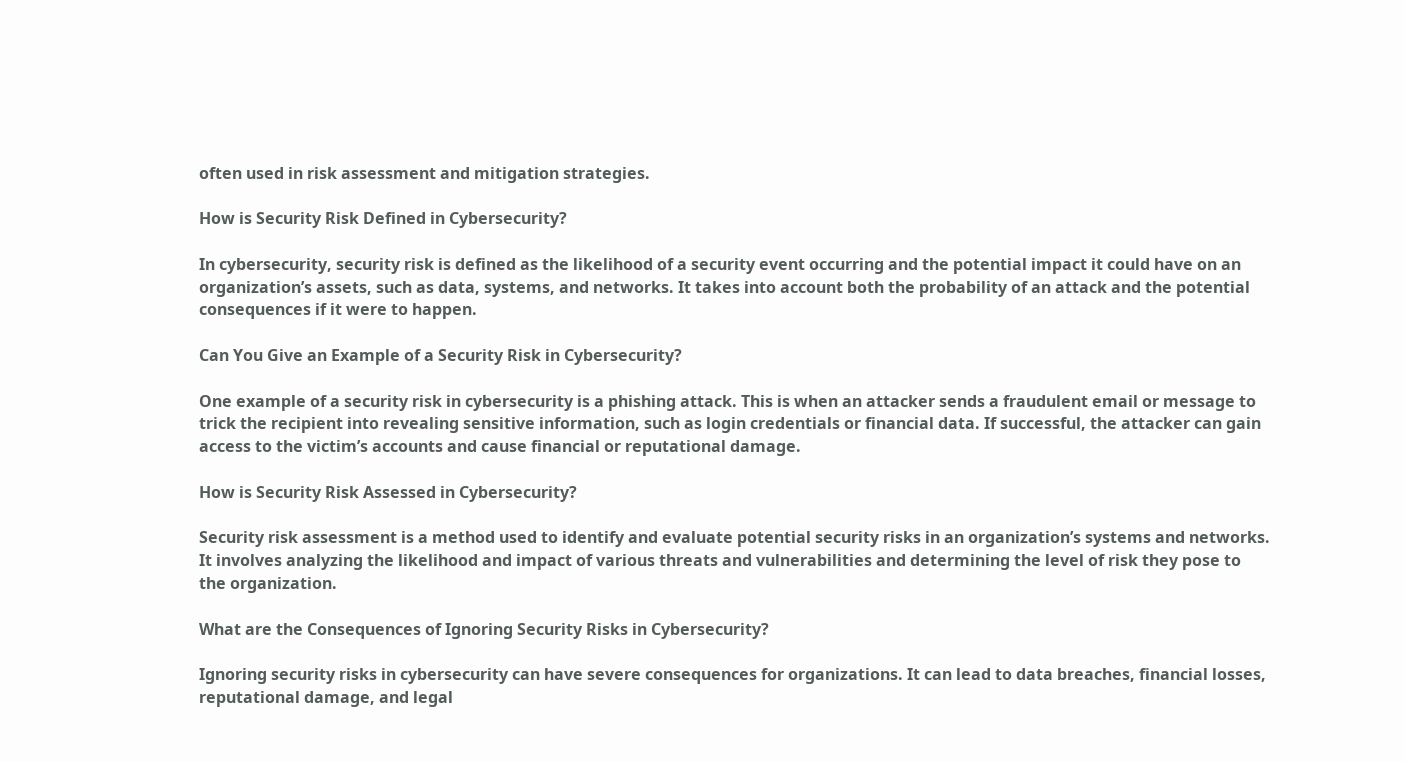often used in risk assessment and mitigation strategies.

How is Security Risk Defined in Cybersecurity?

In cybersecurity, security risk is defined as the likelihood of a security event occurring and the potential impact it could have on an organization’s assets, such as data, systems, and networks. It takes into account both the probability of an attack and the potential consequences if it were to happen.

Can You Give an Example of a Security Risk in Cybersecurity?

One example of a security risk in cybersecurity is a phishing attack. This is when an attacker sends a fraudulent email or message to trick the recipient into revealing sensitive information, such as login credentials or financial data. If successful, the attacker can gain access to the victim’s accounts and cause financial or reputational damage.

How is Security Risk Assessed in Cybersecurity?

Security risk assessment is a method used to identify and evaluate potential security risks in an organization’s systems and networks. It involves analyzing the likelihood and impact of various threats and vulnerabilities and determining the level of risk they pose to the organization.

What are the Consequences of Ignoring Security Risks in Cybersecurity?

Ignoring security risks in cybersecurity can have severe consequences for organizations. It can lead to data breaches, financial losses, reputational damage, and legal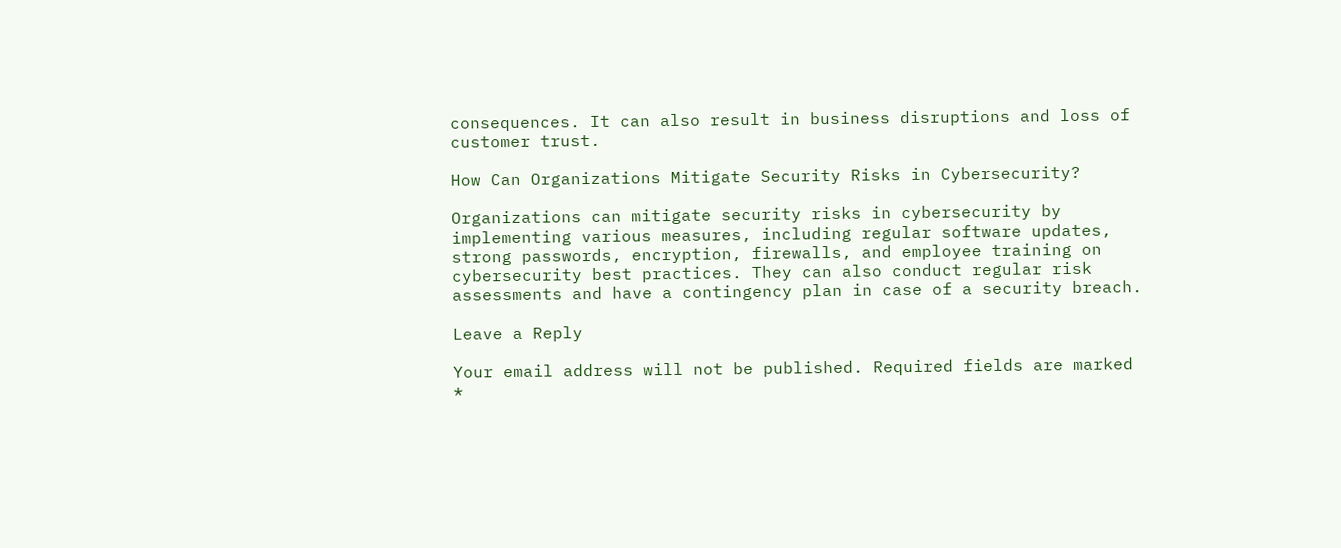consequences. It can also result in business disruptions and loss of customer trust.

How Can Organizations Mitigate Security Risks in Cybersecurity?

Organizations can mitigate security risks in cybersecurity by implementing various measures, including regular software updates, strong passwords, encryption, firewalls, and employee training on cybersecurity best practices. They can also conduct regular risk assessments and have a contingency plan in case of a security breach.

Leave a Reply

Your email address will not be published. Required fields are marked *